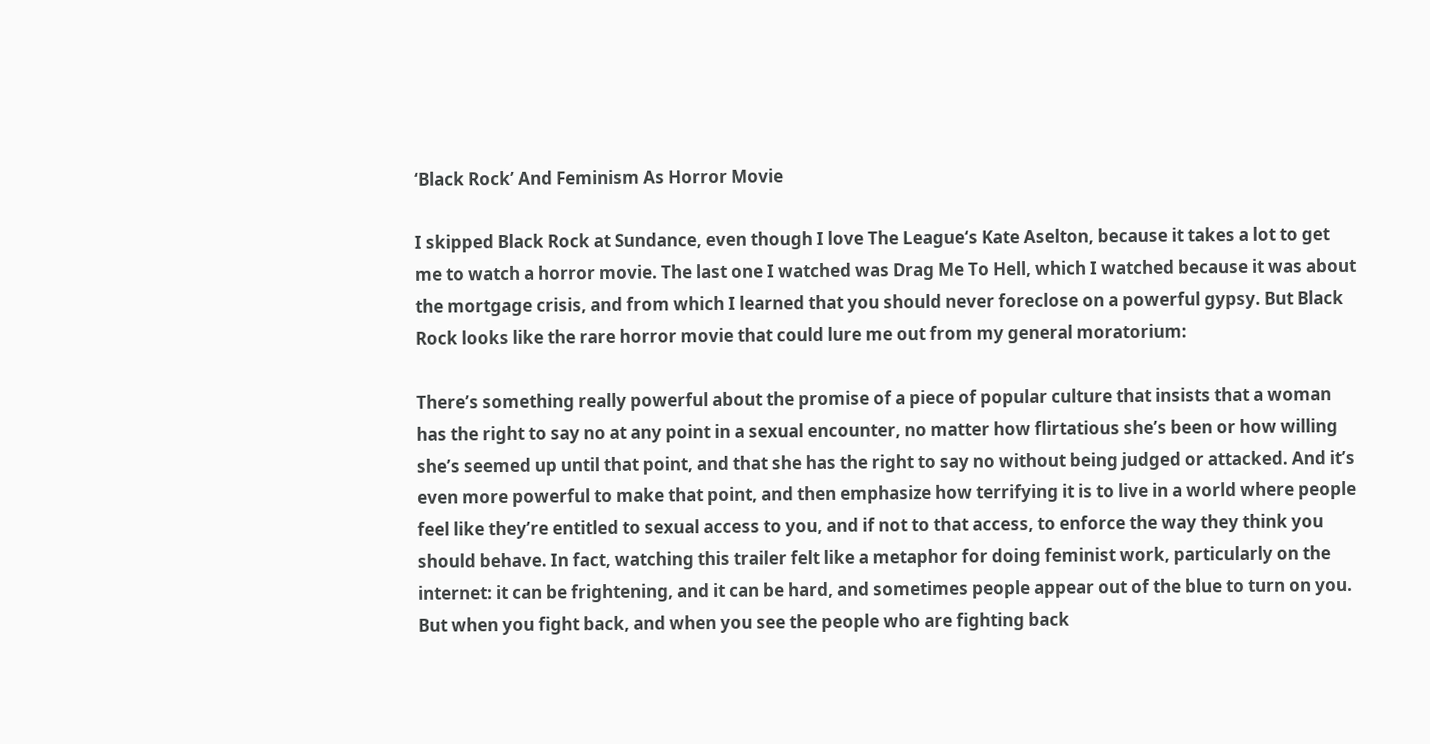‘Black Rock’ And Feminism As Horror Movie

I skipped Black Rock at Sundance, even though I love The League‘s Kate Aselton, because it takes a lot to get me to watch a horror movie. The last one I watched was Drag Me To Hell, which I watched because it was about the mortgage crisis, and from which I learned that you should never foreclose on a powerful gypsy. But Black Rock looks like the rare horror movie that could lure me out from my general moratorium:

There’s something really powerful about the promise of a piece of popular culture that insists that a woman has the right to say no at any point in a sexual encounter, no matter how flirtatious she’s been or how willing she’s seemed up until that point, and that she has the right to say no without being judged or attacked. And it’s even more powerful to make that point, and then emphasize how terrifying it is to live in a world where people feel like they’re entitled to sexual access to you, and if not to that access, to enforce the way they think you should behave. In fact, watching this trailer felt like a metaphor for doing feminist work, particularly on the internet: it can be frightening, and it can be hard, and sometimes people appear out of the blue to turn on you. But when you fight back, and when you see the people who are fighting back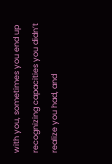with you, sometimes you end up recognizing capacities you didn’t realize you had, and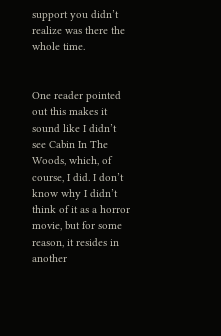support you didn’t realize was there the whole time.


One reader pointed out this makes it sound like I didn’t see Cabin In The Woods, which, of course, I did. I don’t know why I didn’t think of it as a horror movie, but for some reason, it resides in another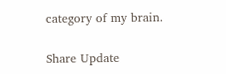category of my brain.

Share Update